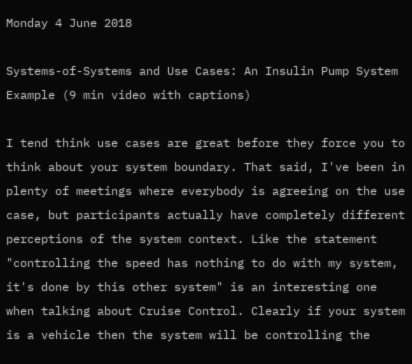Monday 4 June 2018

Systems-of-Systems and Use Cases: An Insulin Pump System Example (9 min video with captions)

I tend think use cases are great before they force you to think about your system boundary. That said, I've been in plenty of meetings where everybody is agreeing on the use case, but participants actually have completely different perceptions of the system context. Like the statement "controlling the speed has nothing to do with my system, it's done by this other system" is an interesting one when talking about Cruise Control. Clearly if your system is a vehicle then the system will be controlling the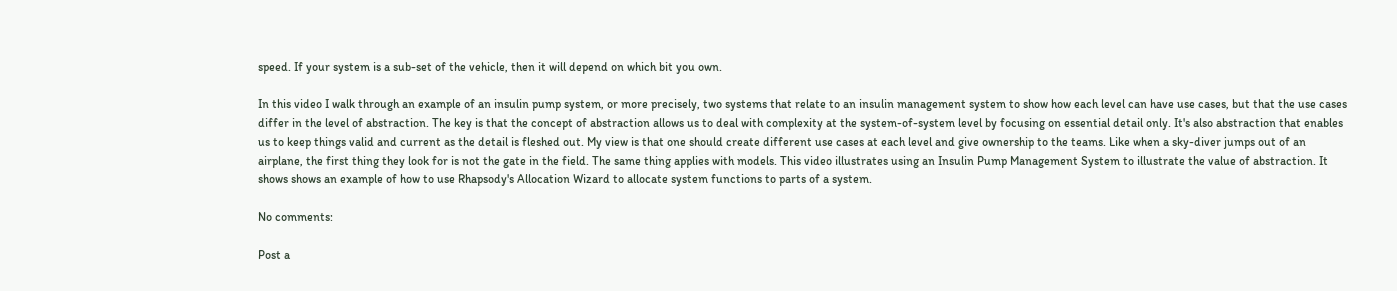speed. If your system is a sub-set of the vehicle, then it will depend on which bit you own.

In this video I walk through an example of an insulin pump system, or more precisely, two systems that relate to an insulin management system to show how each level can have use cases, but that the use cases differ in the level of abstraction. The key is that the concept of abstraction allows us to deal with complexity at the system-of-system level by focusing on essential detail only. It's also abstraction that enables us to keep things valid and current as the detail is fleshed out. My view is that one should create different use cases at each level and give ownership to the teams. Like when a sky-diver jumps out of an airplane, the first thing they look for is not the gate in the field. The same thing applies with models. This video illustrates using an Insulin Pump Management System to illustrate the value of abstraction. It shows shows an example of how to use Rhapsody's Allocation Wizard to allocate system functions to parts of a system.

No comments:

Post a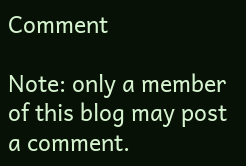Comment

Note: only a member of this blog may post a comment.